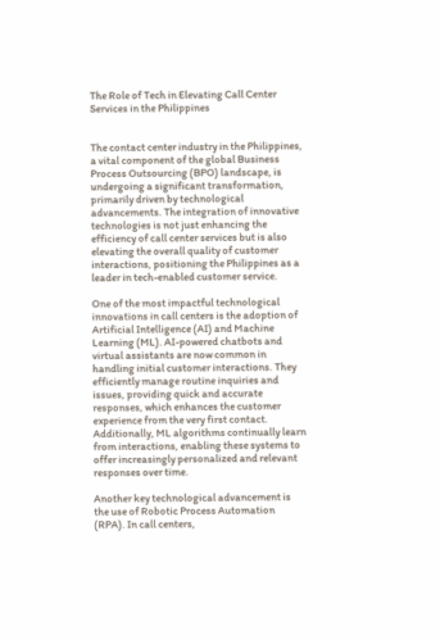The Role of Tech in Elevating Call Center Services in the Philippines


The contact center industry in the Philippines, a vital component of the global Business Process Outsourcing (BPO) landscape, is undergoing a significant transformation, primarily driven by technological advancements. The integration of innovative technologies is not just enhancing the efficiency of call center services but is also elevating the overall quality of customer interactions, positioning the Philippines as a leader in tech-enabled customer service.

One of the most impactful technological innovations in call centers is the adoption of Artificial Intelligence (AI) and Machine Learning (ML). AI-powered chatbots and virtual assistants are now common in handling initial customer interactions. They efficiently manage routine inquiries and issues, providing quick and accurate responses, which enhances the customer experience from the very first contact. Additionally, ML algorithms continually learn from interactions, enabling these systems to offer increasingly personalized and relevant responses over time.

Another key technological advancement is the use of Robotic Process Automation (RPA). In call centers,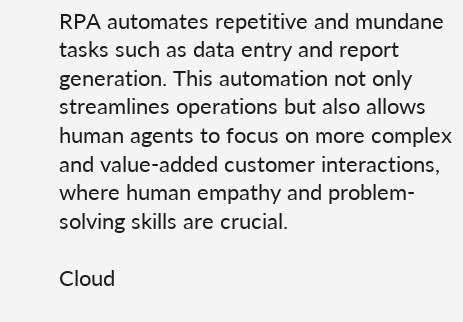RPA automates repetitive and mundane tasks such as data entry and report generation. This automation not only streamlines operations but also allows human agents to focus on more complex and value-added customer interactions, where human empathy and problem-solving skills are crucial.

Cloud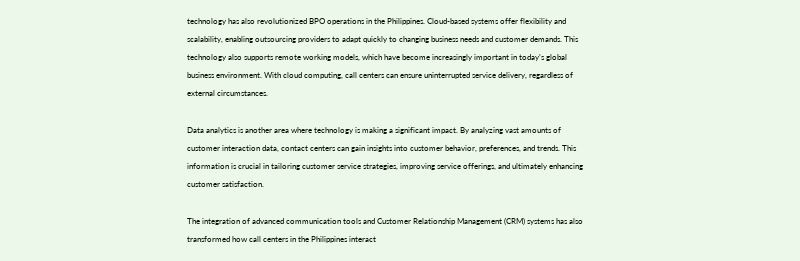technology has also revolutionized BPO operations in the Philippines. Cloud-based systems offer flexibility and scalability, enabling outsourcing providers to adapt quickly to changing business needs and customer demands. This technology also supports remote working models, which have become increasingly important in today’s global business environment. With cloud computing, call centers can ensure uninterrupted service delivery, regardless of external circumstances.

Data analytics is another area where technology is making a significant impact. By analyzing vast amounts of customer interaction data, contact centers can gain insights into customer behavior, preferences, and trends. This information is crucial in tailoring customer service strategies, improving service offerings, and ultimately enhancing customer satisfaction.

The integration of advanced communication tools and Customer Relationship Management (CRM) systems has also transformed how call centers in the Philippines interact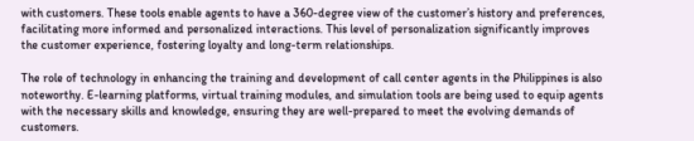with customers. These tools enable agents to have a 360-degree view of the customer’s history and preferences, facilitating more informed and personalized interactions. This level of personalization significantly improves the customer experience, fostering loyalty and long-term relationships.

The role of technology in enhancing the training and development of call center agents in the Philippines is also noteworthy. E-learning platforms, virtual training modules, and simulation tools are being used to equip agents with the necessary skills and knowledge, ensuring they are well-prepared to meet the evolving demands of customers.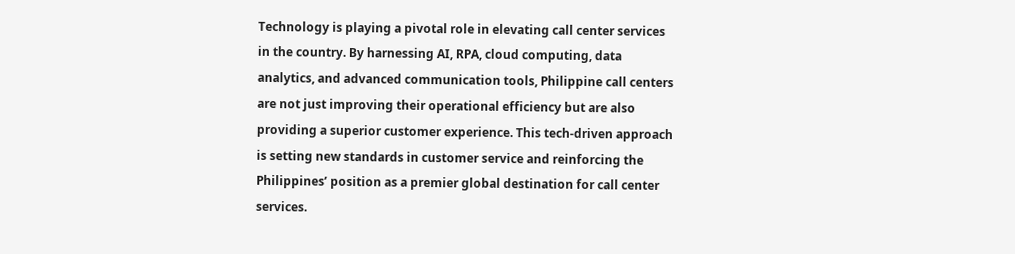Technology is playing a pivotal role in elevating call center services in the country. By harnessing AI, RPA, cloud computing, data analytics, and advanced communication tools, Philippine call centers are not just improving their operational efficiency but are also providing a superior customer experience. This tech-driven approach is setting new standards in customer service and reinforcing the Philippines’ position as a premier global destination for call center services.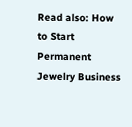Read also: How to Start Permanent Jewelry Business